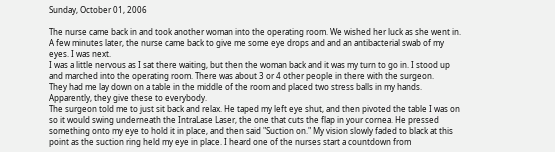Sunday, October 01, 2006

The nurse came back in and took another woman into the operating room. We wished her luck as she went in.
A few minutes later, the nurse came back to give me some eye drops and and an antibacterial swab of my eyes. I was next.
I was a little nervous as I sat there waiting, but then the woman back and it was my turn to go in. I stood up and marched into the operating room. There was about 3 or 4 other people in there with the surgeon.
They had me lay down on a table in the middle of the room and placed two stress balls in my hands. Apparently, they give these to everybody.
The surgeon told me to just sit back and relax. He taped my left eye shut, and then pivoted the table I was on so it would swing underneath the IntraLase Laser, the one that cuts the flap in your cornea. He pressed something onto my eye to hold it in place, and then said "Suction on." My vision slowly faded to black at this point as the suction ring held my eye in place. I heard one of the nurses start a countdown from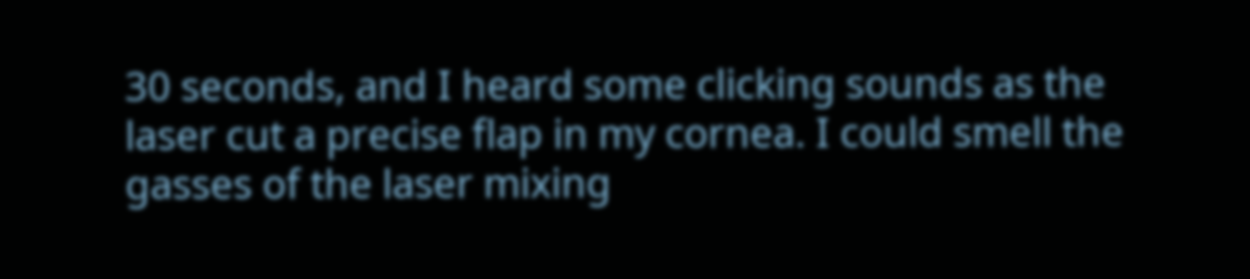30 seconds, and I heard some clicking sounds as the laser cut a precise flap in my cornea. I could smell the gasses of the laser mixing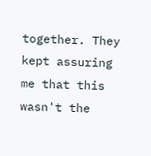together. They kept assuring me that this wasn't the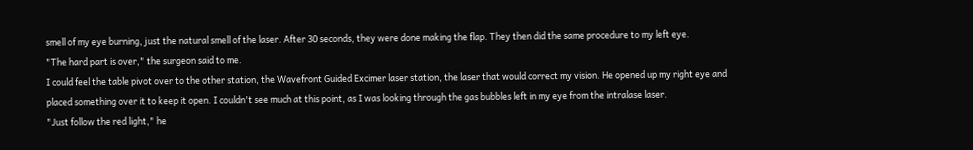smell of my eye burning, just the natural smell of the laser. After 30 seconds, they were done making the flap. They then did the same procedure to my left eye.
"The hard part is over," the surgeon said to me.
I could feel the table pivot over to the other station, the Wavefront Guided Excimer laser station, the laser that would correct my vision. He opened up my right eye and placed something over it to keep it open. I couldn't see much at this point, as I was looking through the gas bubbles left in my eye from the intralase laser.
"Just follow the red light," he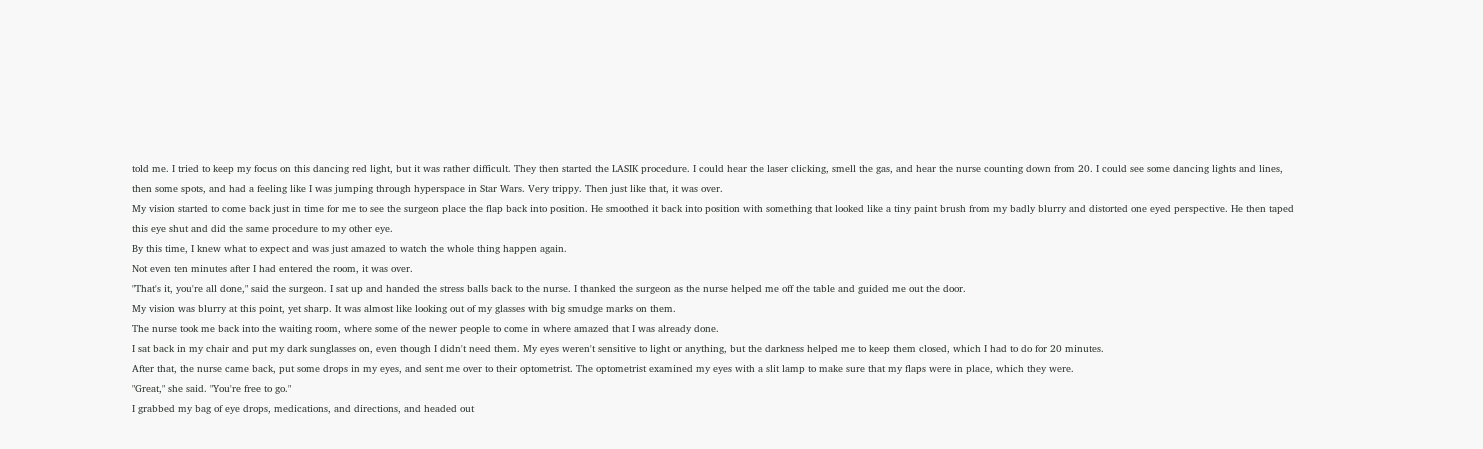told me. I tried to keep my focus on this dancing red light, but it was rather difficult. They then started the LASIK procedure. I could hear the laser clicking, smell the gas, and hear the nurse counting down from 20. I could see some dancing lights and lines, then some spots, and had a feeling like I was jumping through hyperspace in Star Wars. Very trippy. Then just like that, it was over.
My vision started to come back just in time for me to see the surgeon place the flap back into position. He smoothed it back into position with something that looked like a tiny paint brush from my badly blurry and distorted one eyed perspective. He then taped this eye shut and did the same procedure to my other eye.
By this time, I knew what to expect and was just amazed to watch the whole thing happen again.
Not even ten minutes after I had entered the room, it was over.
"That's it, you're all done," said the surgeon. I sat up and handed the stress balls back to the nurse. I thanked the surgeon as the nurse helped me off the table and guided me out the door.
My vision was blurry at this point, yet sharp. It was almost like looking out of my glasses with big smudge marks on them.
The nurse took me back into the waiting room, where some of the newer people to come in where amazed that I was already done.
I sat back in my chair and put my dark sunglasses on, even though I didn't need them. My eyes weren't sensitive to light or anything, but the darkness helped me to keep them closed, which I had to do for 20 minutes.
After that, the nurse came back, put some drops in my eyes, and sent me over to their optometrist. The optometrist examined my eyes with a slit lamp to make sure that my flaps were in place, which they were.
"Great," she said. "You're free to go."
I grabbed my bag of eye drops, medications, and directions, and headed out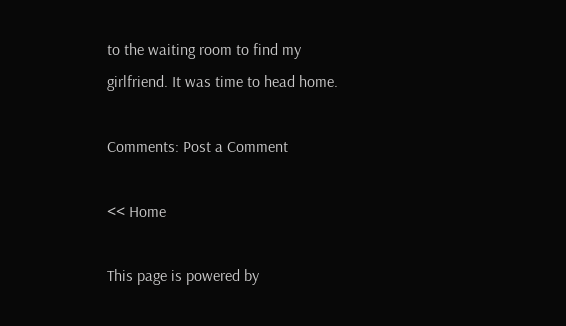to the waiting room to find my girlfriend. It was time to head home.

Comments: Post a Comment

<< Home

This page is powered by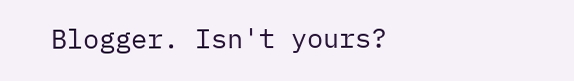Blogger. Isn't yours?